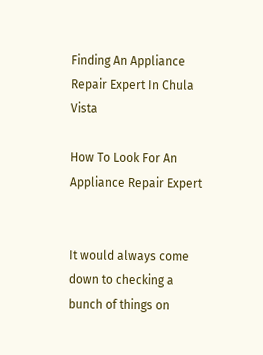Finding An Appliance Repair Expert In Chula Vista

How To Look For An Appliance Repair Expert


It would always come down to checking a bunch of things on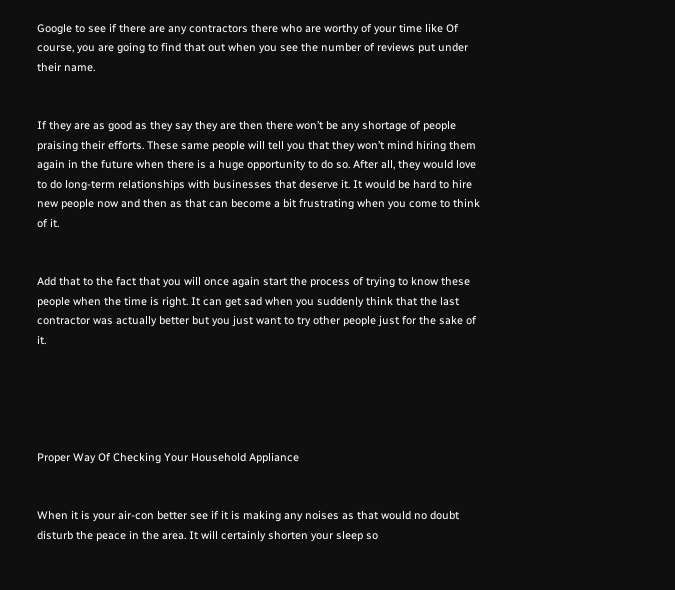Google to see if there are any contractors there who are worthy of your time like Of course, you are going to find that out when you see the number of reviews put under their name.


If they are as good as they say they are then there won’t be any shortage of people praising their efforts. These same people will tell you that they won’t mind hiring them again in the future when there is a huge opportunity to do so. After all, they would love to do long-term relationships with businesses that deserve it. It would be hard to hire new people now and then as that can become a bit frustrating when you come to think of it.


Add that to the fact that you will once again start the process of trying to know these people when the time is right. It can get sad when you suddenly think that the last contractor was actually better but you just want to try other people just for the sake of it.





Proper Way Of Checking Your Household Appliance


When it is your air-con better see if it is making any noises as that would no doubt disturb the peace in the area. It will certainly shorten your sleep so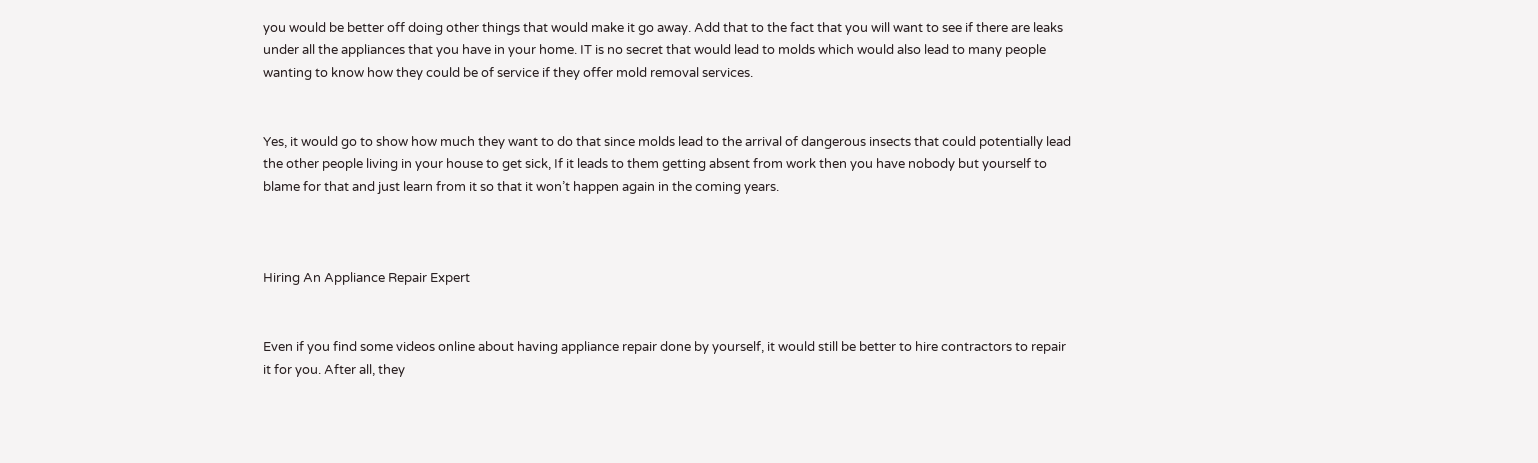you would be better off doing other things that would make it go away. Add that to the fact that you will want to see if there are leaks under all the appliances that you have in your home. IT is no secret that would lead to molds which would also lead to many people wanting to know how they could be of service if they offer mold removal services.


Yes, it would go to show how much they want to do that since molds lead to the arrival of dangerous insects that could potentially lead the other people living in your house to get sick, If it leads to them getting absent from work then you have nobody but yourself to blame for that and just learn from it so that it won’t happen again in the coming years.



Hiring An Appliance Repair Expert


Even if you find some videos online about having appliance repair done by yourself, it would still be better to hire contractors to repair it for you. After all, they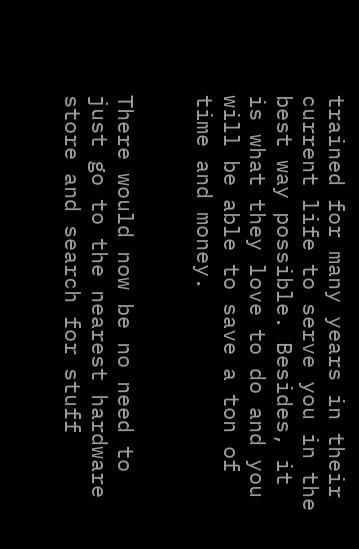trained for many years in their current life to serve you in the best way possible. Besides, it is what they love to do and you will be able to save a ton of time and money.


There would now be no need to just go to the nearest hardware store and search for stuff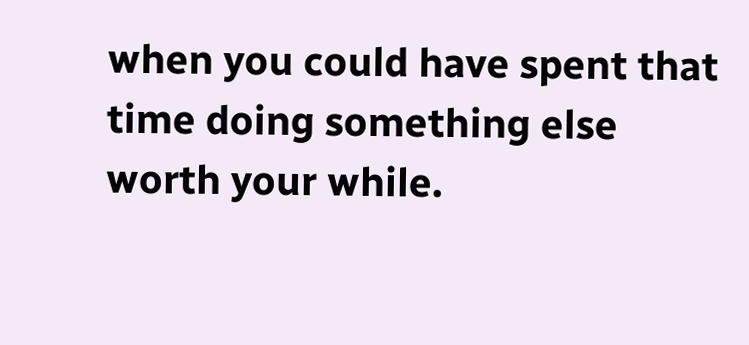when you could have spent that time doing something else worth your while.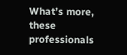What’s more, these professionals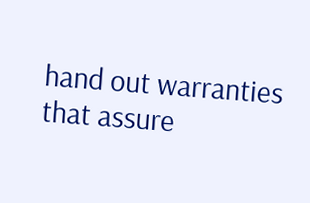hand out warranties that assure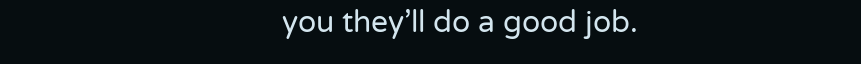you they’ll do a good job.